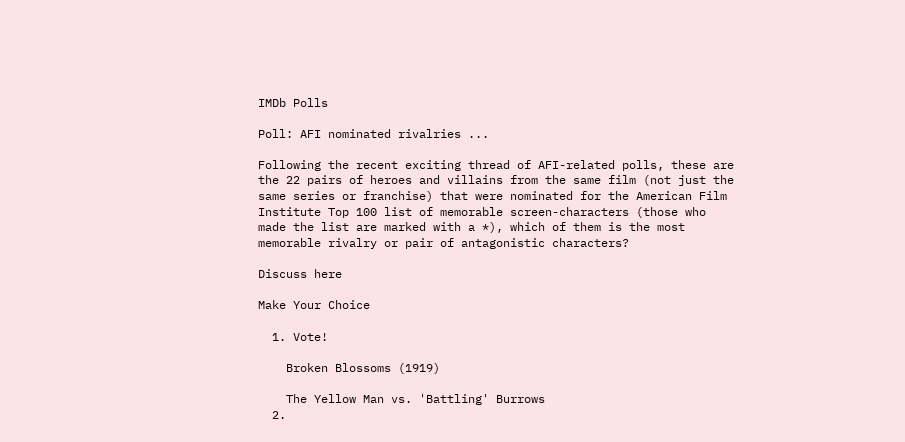IMDb Polls

Poll: AFI nominated rivalries ...

Following the recent exciting thread of AFI-related polls, these are the 22 pairs of heroes and villains from the same film (not just the same series or franchise) that were nominated for the American Film Institute Top 100 list of memorable screen-characters (those who made the list are marked with a *), which of them is the most memorable rivalry or pair of antagonistic characters?

Discuss here

Make Your Choice

  1. Vote!

    Broken Blossoms (1919)

    The Yellow Man vs. 'Battling' Burrows
  2.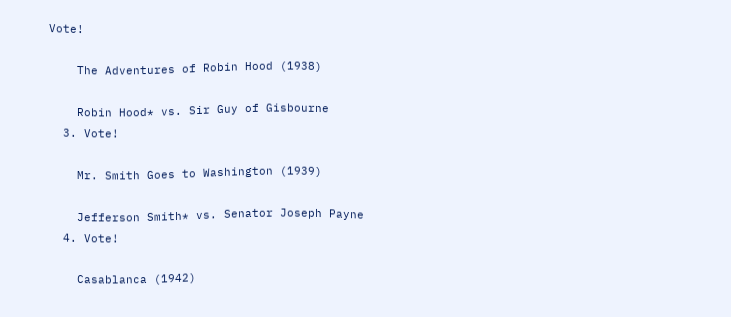Vote!

    The Adventures of Robin Hood (1938)

    Robin Hood* vs. Sir Guy of Gisbourne
  3. Vote!

    Mr. Smith Goes to Washington (1939)

    Jefferson Smith* vs. Senator Joseph Payne
  4. Vote!

    Casablanca (1942)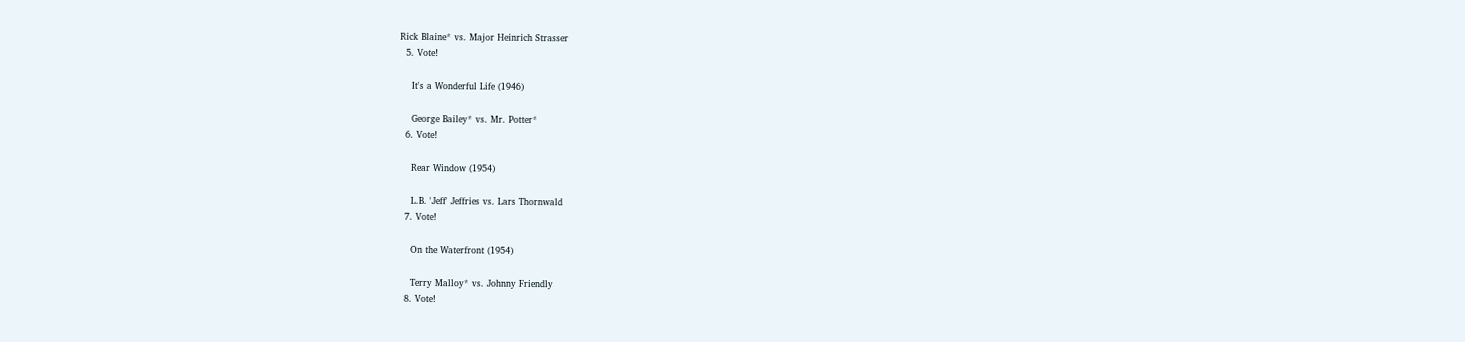Rick Blaine* vs. Major Heinrich Strasser
  5. Vote!

    It's a Wonderful Life (1946)

    George Bailey* vs. Mr. Potter*
  6. Vote!

    Rear Window (1954)

    L.B. 'Jeff' Jeffries vs. Lars Thornwald
  7. Vote!

    On the Waterfront (1954)

    Terry Malloy* vs. Johnny Friendly
  8. Vote!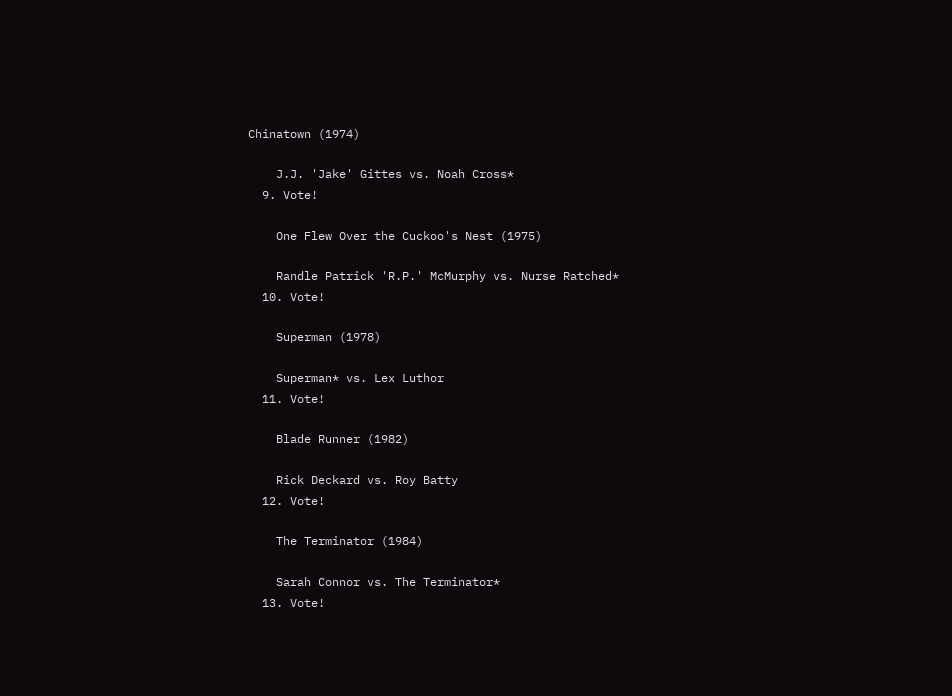Chinatown (1974)

    J.J. 'Jake' Gittes vs. Noah Cross*
  9. Vote!

    One Flew Over the Cuckoo's Nest (1975)

    Randle Patrick 'R.P.' McMurphy vs. Nurse Ratched*
  10. Vote!

    Superman (1978)

    Superman* vs. Lex Luthor
  11. Vote!

    Blade Runner (1982)

    Rick Deckard vs. Roy Batty
  12. Vote!

    The Terminator (1984)

    Sarah Connor vs. The Terminator*
  13. Vote!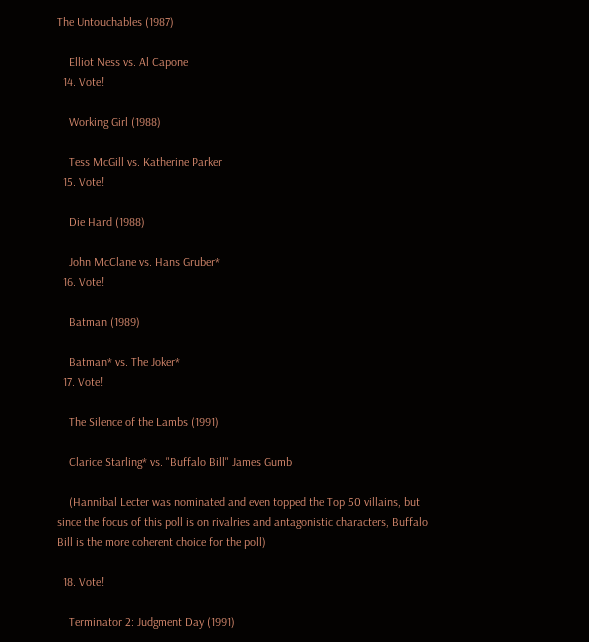The Untouchables (1987)

    Elliot Ness vs. Al Capone
  14. Vote!

    Working Girl (1988)

    Tess McGill vs. Katherine Parker
  15. Vote!

    Die Hard (1988)

    John McClane vs. Hans Gruber*
  16. Vote!

    Batman (1989)

    Batman* vs. The Joker*
  17. Vote!

    The Silence of the Lambs (1991)

    Clarice Starling* vs. "Buffalo Bill" James Gumb

    (Hannibal Lecter was nominated and even topped the Top 50 villains, but since the focus of this poll is on rivalries and antagonistic characters, Buffalo Bill is the more coherent choice for the poll)

  18. Vote!

    Terminator 2: Judgment Day (1991)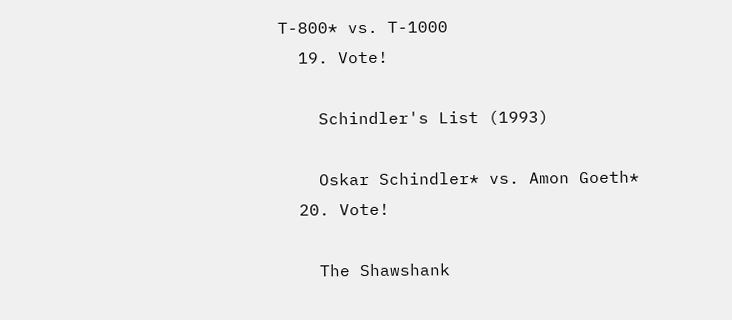T-800* vs. T-1000
  19. Vote!

    Schindler's List (1993)

    Oskar Schindler* vs. Amon Goeth*
  20. Vote!

    The Shawshank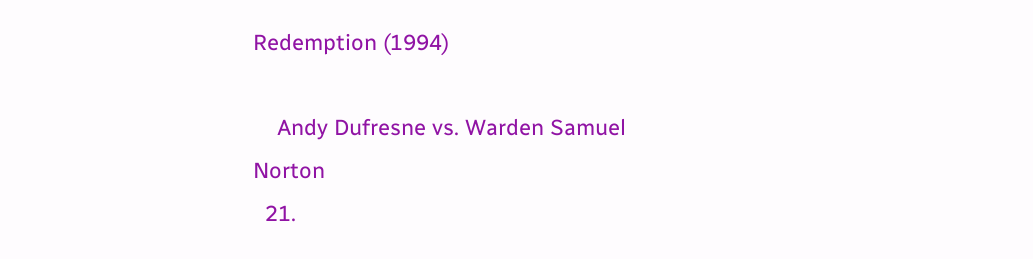Redemption (1994)

    Andy Dufresne vs. Warden Samuel Norton
  21.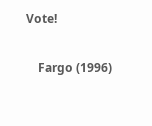Vote!

    Fargo (1996)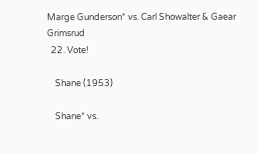Marge Gunderson* vs. Carl Showalter & Gaear Grimsrud
  22. Vote!

    Shane (1953)

    Shane* vs.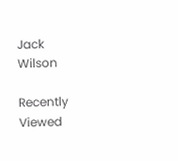Jack Wilson

Recently Viewed